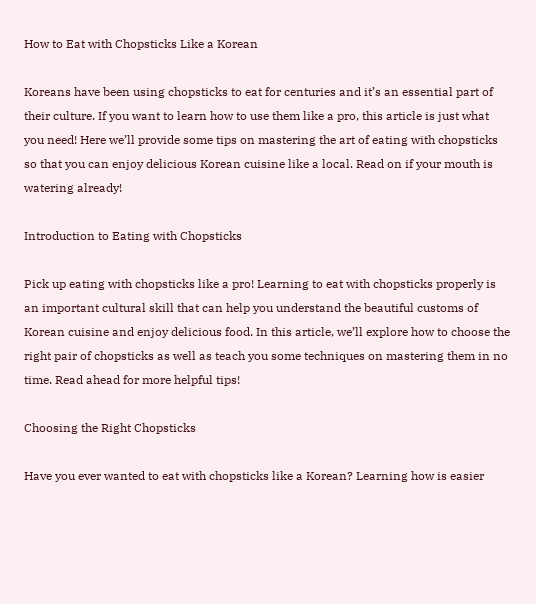How to Eat with Chopsticks Like a Korean

Koreans have been using chopsticks to eat for centuries and it’s an essential part of their culture. If you want to learn how to use them like a pro, this article is just what you need! Here we’ll provide some tips on mastering the art of eating with chopsticks so that you can enjoy delicious Korean cuisine like a local. Read on if your mouth is watering already!

Introduction to Eating with Chopsticks

Pick up eating with chopsticks like a pro! Learning to eat with chopsticks properly is an important cultural skill that can help you understand the beautiful customs of Korean cuisine and enjoy delicious food. In this article, we’ll explore how to choose the right pair of chopsticks as well as teach you some techniques on mastering them in no time. Read ahead for more helpful tips!

Choosing the Right Chopsticks

Have you ever wanted to eat with chopsticks like a Korean? Learning how is easier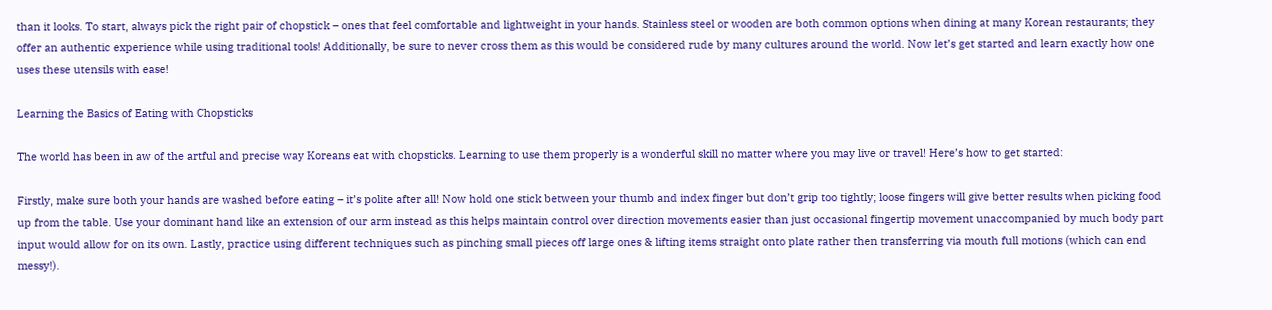than it looks. To start, always pick the right pair of chopstick – ones that feel comfortable and lightweight in your hands. Stainless steel or wooden are both common options when dining at many Korean restaurants; they offer an authentic experience while using traditional tools! Additionally, be sure to never cross them as this would be considered rude by many cultures around the world. Now let’s get started and learn exactly how one uses these utensils with ease!

Learning the Basics of Eating with Chopsticks

The world has been in aw of the artful and precise way Koreans eat with chopsticks. Learning to use them properly is a wonderful skill no matter where you may live or travel! Here’s how to get started:

Firstly, make sure both your hands are washed before eating – it’s polite after all! Now hold one stick between your thumb and index finger but don’t grip too tightly; loose fingers will give better results when picking food up from the table. Use your dominant hand like an extension of our arm instead as this helps maintain control over direction movements easier than just occasional fingertip movement unaccompanied by much body part input would allow for on its own. Lastly, practice using different techniques such as pinching small pieces off large ones & lifting items straight onto plate rather then transferring via mouth full motions (which can end messy!).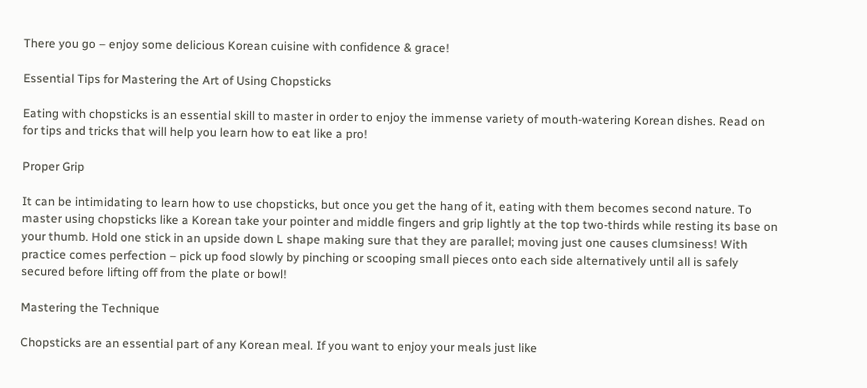There you go – enjoy some delicious Korean cuisine with confidence & grace!

Essential Tips for Mastering the Art of Using Chopsticks

Eating with chopsticks is an essential skill to master in order to enjoy the immense variety of mouth-watering Korean dishes. Read on for tips and tricks that will help you learn how to eat like a pro!

Proper Grip

It can be intimidating to learn how to use chopsticks, but once you get the hang of it, eating with them becomes second nature. To master using chopsticks like a Korean take your pointer and middle fingers and grip lightly at the top two-thirds while resting its base on your thumb. Hold one stick in an upside down L shape making sure that they are parallel; moving just one causes clumsiness! With practice comes perfection – pick up food slowly by pinching or scooping small pieces onto each side alternatively until all is safely secured before lifting off from the plate or bowl!

Mastering the Technique

Chopsticks are an essential part of any Korean meal. If you want to enjoy your meals just like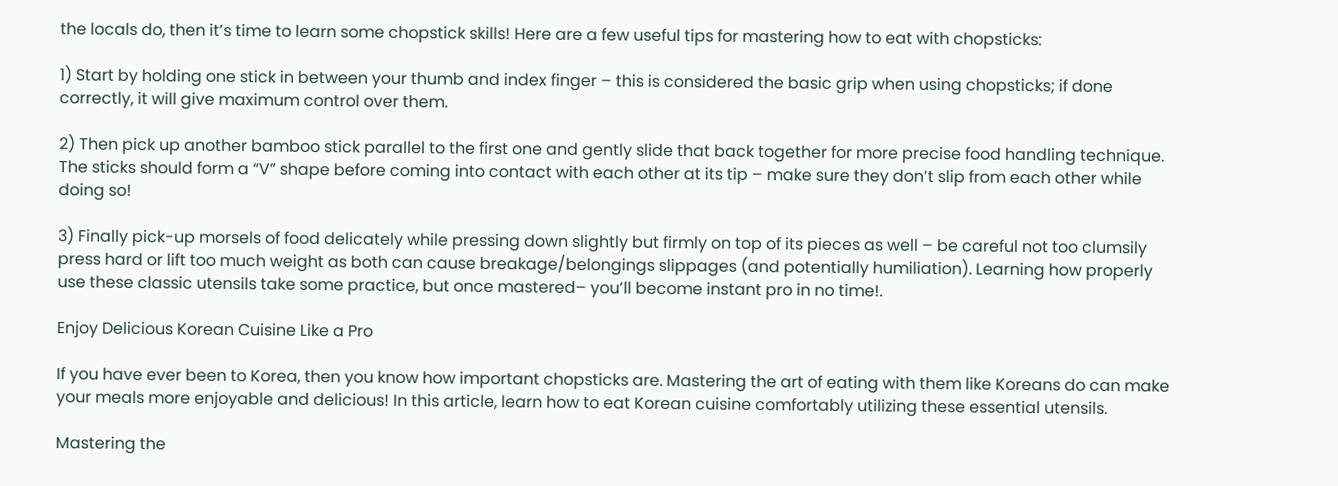the locals do, then it’s time to learn some chopstick skills! Here are a few useful tips for mastering how to eat with chopsticks:

1) Start by holding one stick in between your thumb and index finger – this is considered the basic grip when using chopsticks; if done correctly, it will give maximum control over them.

2) Then pick up another bamboo stick parallel to the first one and gently slide that back together for more precise food handling technique. The sticks should form a “V” shape before coming into contact with each other at its tip – make sure they don’t slip from each other while doing so!

3) Finally pick-up morsels of food delicately while pressing down slightly but firmly on top of its pieces as well – be careful not too clumsily press hard or lift too much weight as both can cause breakage/belongings slippages (and potentially humiliation). Learning how properly use these classic utensils take some practice, but once mastered– you’ll become instant pro in no time!.

Enjoy Delicious Korean Cuisine Like a Pro

If you have ever been to Korea, then you know how important chopsticks are. Mastering the art of eating with them like Koreans do can make your meals more enjoyable and delicious! In this article, learn how to eat Korean cuisine comfortably utilizing these essential utensils.

Mastering the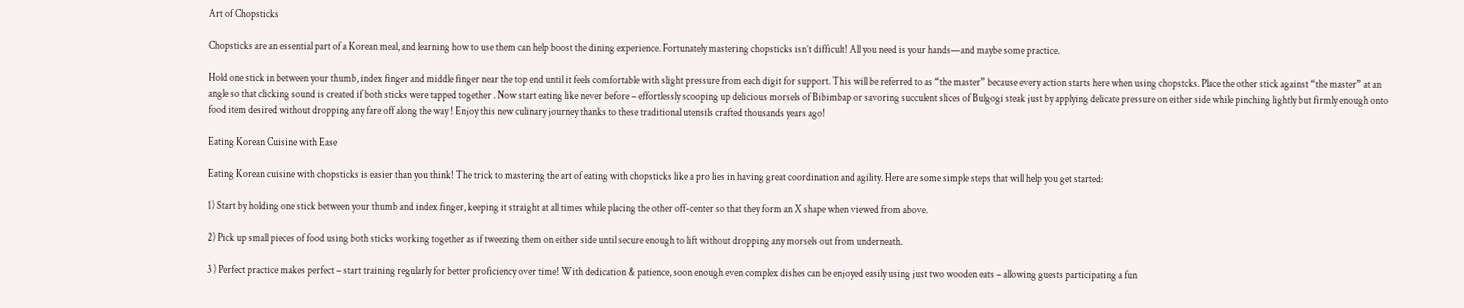Art of Chopsticks

Chopsticks are an essential part of a Korean meal, and learning how to use them can help boost the dining experience. Fortunately mastering chopsticks isn’t difficult! All you need is your hands—and maybe some practice.

Hold one stick in between your thumb, index finger and middle finger near the top end until it feels comfortable with slight pressure from each digit for support. This will be referred to as “the master” because every action starts here when using chopstcks. Place the other stick against “the master” at an angle so that clicking sound is created if both sticks were tapped together . Now start eating like never before – effortlessly scooping up delicious morsels of Bibimbap or savoring succulent slices of Bulgogi steak just by applying delicate pressure on either side while pinching lightly but firmly enough onto food item desired without dropping any fare off along the way ! Enjoy this new culinary journey thanks to these traditional utensils crafted thousands years ago!

Eating Korean Cuisine with Ease

Eating Korean cuisine with chopsticks is easier than you think! The trick to mastering the art of eating with chopsticks like a pro lies in having great coordination and agility. Here are some simple steps that will help you get started:

1) Start by holding one stick between your thumb and index finger, keeping it straight at all times while placing the other off-center so that they form an X shape when viewed from above.

2) Pick up small pieces of food using both sticks working together as if tweezing them on either side until secure enough to lift without dropping any morsels out from underneath.

3 ) Perfect practice makes perfect – start training regularly for better proficiency over time! With dedication & patience, soon enough even complex dishes can be enjoyed easily using just two wooden eats – allowing guests participating a fun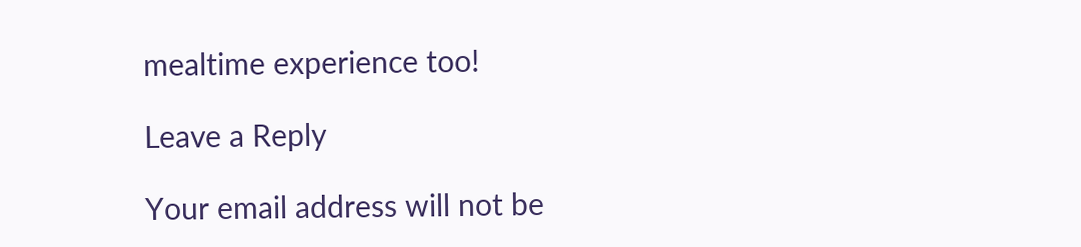mealtime experience too!

Leave a Reply

Your email address will not be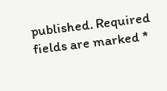published. Required fields are marked *